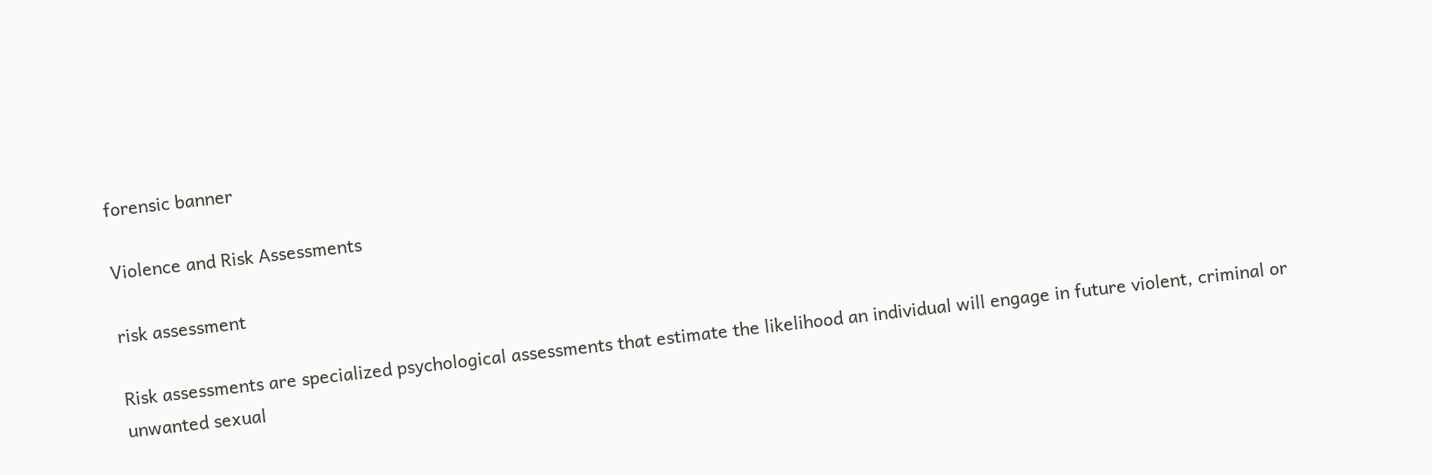forensic banner

Violence and Risk Assessments

risk assessment

Risk assessments are specialized psychological assessments that estimate the likelihood an individual will engage in future violent, criminal or unwanted sexual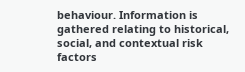behaviour. Information is gathered relating to historical, social, and contextual risk factors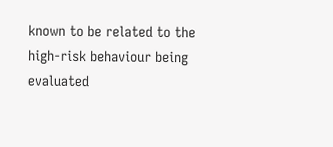known to be related to the high-risk behaviour being evaluated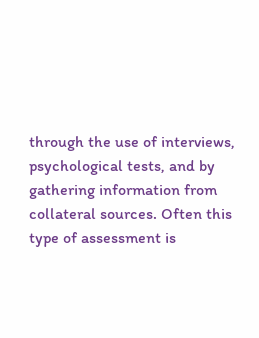through the use of interviews, psychological tests, and by gathering information from collateral sources. Often this type of assessment is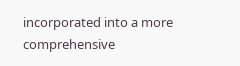incorporated into a more comprehensive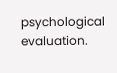psychological evaluation.